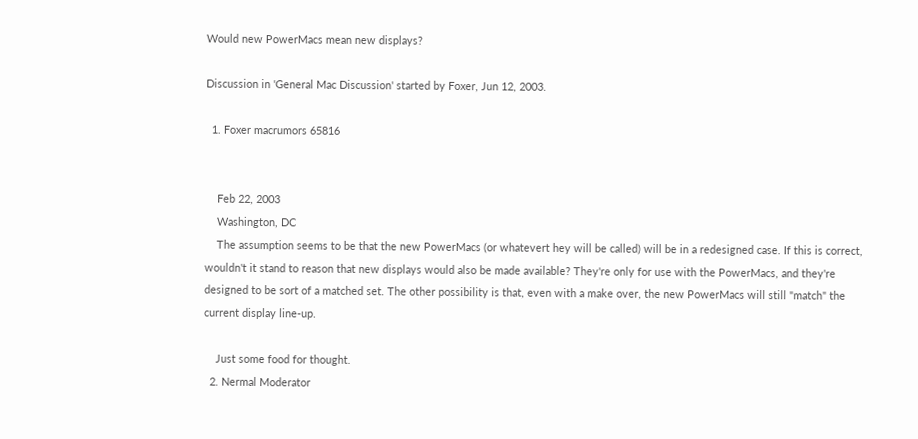Would new PowerMacs mean new displays?

Discussion in 'General Mac Discussion' started by Foxer, Jun 12, 2003.

  1. Foxer macrumors 65816


    Feb 22, 2003
    Washington, DC
    The assumption seems to be that the new PowerMacs (or whatevert hey will be called) will be in a redesigned case. If this is correct, wouldn't it stand to reason that new displays would also be made available? They're only for use with the PowerMacs, and they're designed to be sort of a matched set. The other possibility is that, even with a make over, the new PowerMacs will still "match" the current display line-up.

    Just some food for thought.
  2. Nermal Moderator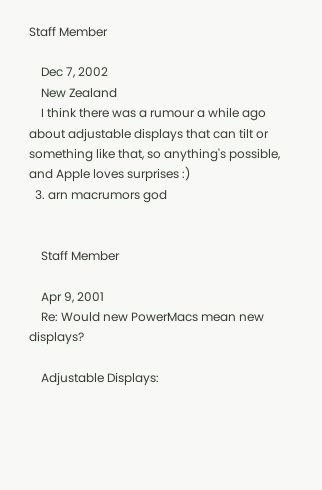Staff Member

    Dec 7, 2002
    New Zealand
    I think there was a rumour a while ago about adjustable displays that can tilt or something like that, so anything's possible, and Apple loves surprises :)
  3. arn macrumors god


    Staff Member

    Apr 9, 2001
    Re: Would new PowerMacs mean new displays?

    Adjustable Displays: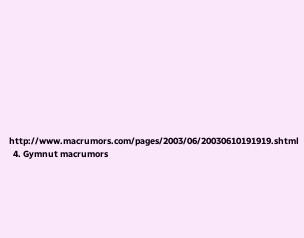http://www.macrumors.com/pages/2003/06/20030610191919.shtml
  4. Gymnut macrumors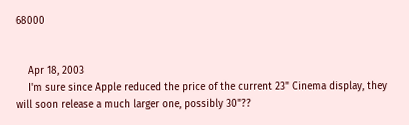68000


    Apr 18, 2003
    I'm sure since Apple reduced the price of the current 23" Cinema display, they will soon release a much larger one, possibly 30"??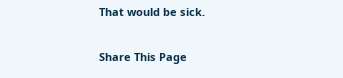That would be sick.

Share This Page